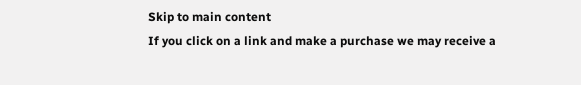Skip to main content
If you click on a link and make a purchase we may receive a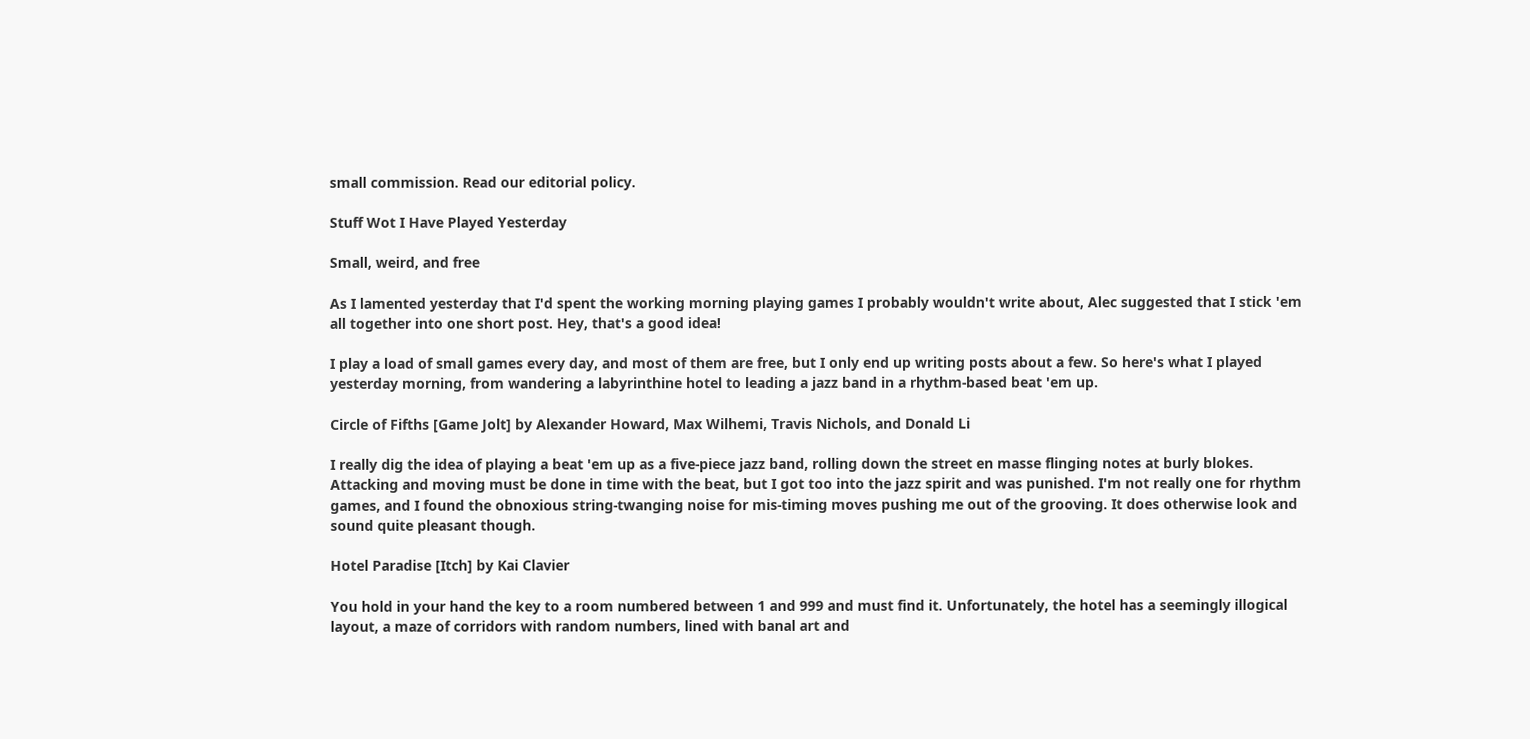small commission. Read our editorial policy.

Stuff Wot I Have Played Yesterday

Small, weird, and free

As I lamented yesterday that I'd spent the working morning playing games I probably wouldn't write about, Alec suggested that I stick 'em all together into one short post. Hey, that's a good idea!

I play a load of small games every day, and most of them are free, but I only end up writing posts about a few. So here's what I played yesterday morning, from wandering a labyrinthine hotel to leading a jazz band in a rhythm-based beat 'em up.

Circle of Fifths [Game Jolt] by Alexander Howard, Max Wilhemi, Travis Nichols, and Donald Li

I really dig the idea of playing a beat 'em up as a five-piece jazz band, rolling down the street en masse flinging notes at burly blokes. Attacking and moving must be done in time with the beat, but I got too into the jazz spirit and was punished. I'm not really one for rhythm games, and I found the obnoxious string-twanging noise for mis-timing moves pushing me out of the grooving. It does otherwise look and sound quite pleasant though.

Hotel Paradise [Itch] by Kai Clavier

You hold in your hand the key to a room numbered between 1 and 999 and must find it. Unfortunately, the hotel has a seemingly illogical layout, a maze of corridors with random numbers, lined with banal art and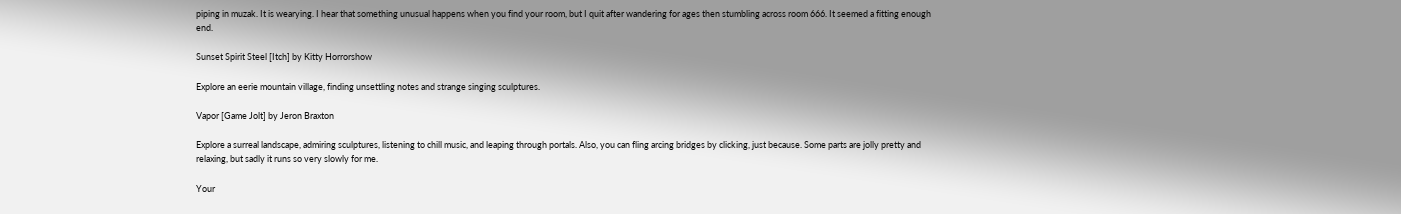piping in muzak. It is wearying. I hear that something unusual happens when you find your room, but I quit after wandering for ages then stumbling across room 666. It seemed a fitting enough end.

Sunset Spirit Steel [Itch] by Kitty Horrorshow

Explore an eerie mountain village, finding unsettling notes and strange singing sculptures.

Vapor [Game Jolt] by Jeron Braxton

Explore a surreal landscape, admiring sculptures, listening to chill music, and leaping through portals. Also, you can fling arcing bridges by clicking, just because. Some parts are jolly pretty and relaxing, but sadly it runs so very slowly for me.

Your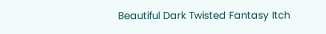Beautiful Dark Twisted Fantasy Itch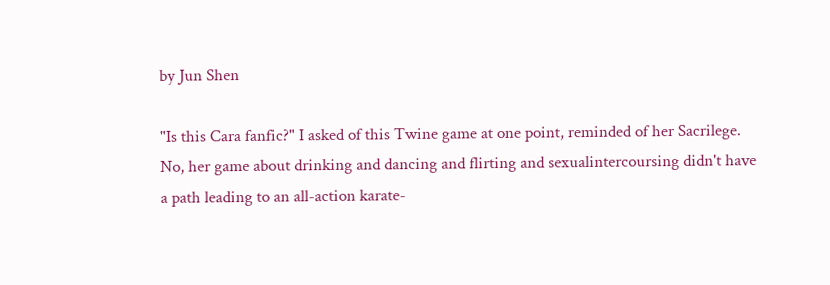by Jun Shen

"Is this Cara fanfic?" I asked of this Twine game at one point, reminded of her Sacrilege. No, her game about drinking and dancing and flirting and sexualintercoursing didn't have a path leading to an all-action karate-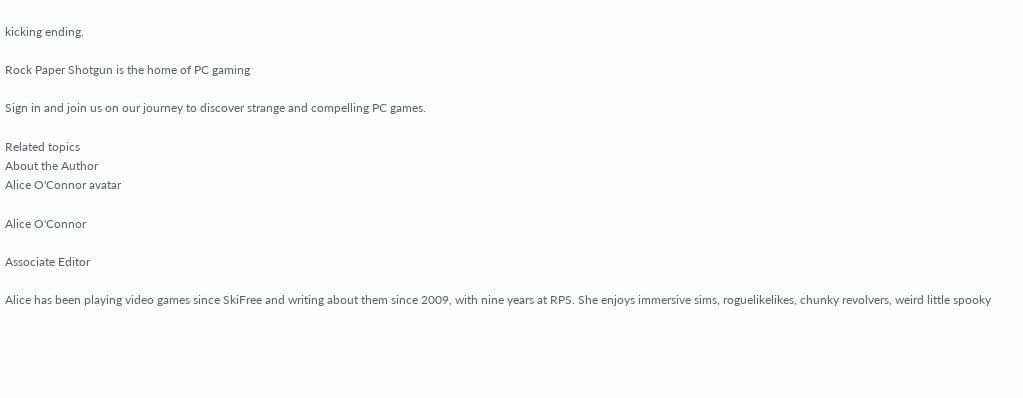kicking ending.

Rock Paper Shotgun is the home of PC gaming

Sign in and join us on our journey to discover strange and compelling PC games.

Related topics
About the Author
Alice O'Connor avatar

Alice O'Connor

Associate Editor

Alice has been playing video games since SkiFree and writing about them since 2009, with nine years at RPS. She enjoys immersive sims, roguelikelikes, chunky revolvers, weird little spooky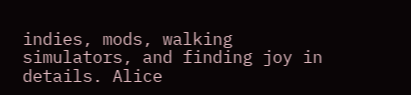indies, mods, walking simulators, and finding joy in details. Alice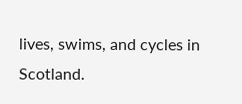lives, swims, and cycles in Scotland.